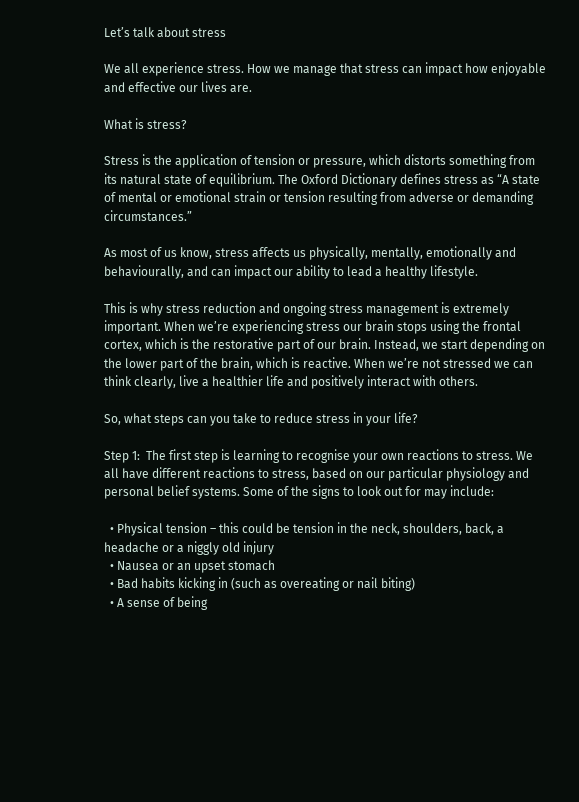Let’s talk about stress

We all experience stress. How we manage that stress can impact how enjoyable and effective our lives are.

What is stress?

Stress is the application of tension or pressure, which distorts something from its natural state of equilibrium. The Oxford Dictionary defines stress as “A state of mental or emotional strain or tension resulting from adverse or demanding circumstances.”

As most of us know, stress affects us physically, mentally, emotionally and behaviourally, and can impact our ability to lead a healthy lifestyle.

This is why stress reduction and ongoing stress management is extremely important. When we’re experiencing stress our brain stops using the frontal cortex, which is the restorative part of our brain. Instead, we start depending on the lower part of the brain, which is reactive. When we’re not stressed we can think clearly, live a healthier life and positively interact with others.

So, what steps can you take to reduce stress in your life?

Step 1:  The first step is learning to recognise your own reactions to stress. We all have different reactions to stress, based on our particular physiology and personal belief systems. Some of the signs to look out for may include:

  • Physical tension – this could be tension in the neck, shoulders, back, a headache or a niggly old injury
  • Nausea or an upset stomach
  • Bad habits kicking in (such as overeating or nail biting)
  • A sense of being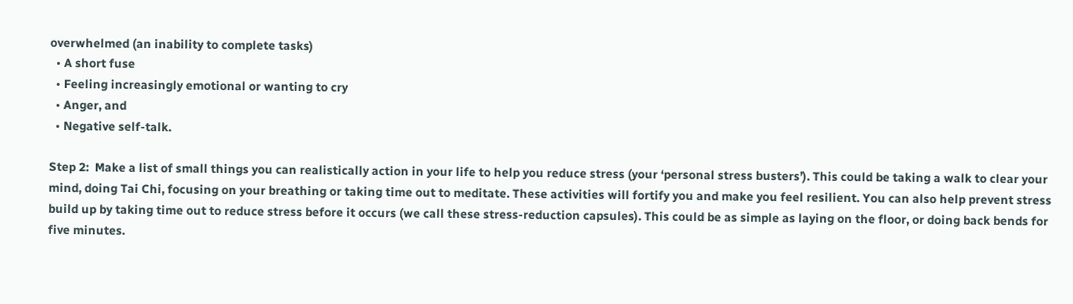overwhelmed (an inability to complete tasks)
  • A short fuse
  • Feeling increasingly emotional or wanting to cry
  • Anger, and
  • Negative self-talk.

Step 2:  Make a list of small things you can realistically action in your life to help you reduce stress (your ‘personal stress busters’). This could be taking a walk to clear your mind, doing Tai Chi, focusing on your breathing or taking time out to meditate. These activities will fortify you and make you feel resilient. You can also help prevent stress build up by taking time out to reduce stress before it occurs (we call these stress-reduction capsules). This could be as simple as laying on the floor, or doing back bends for five minutes.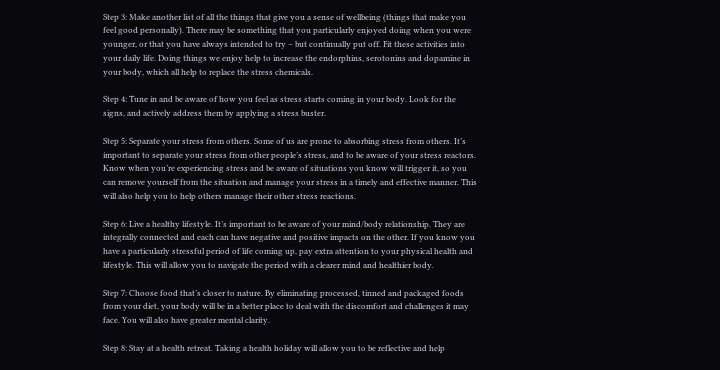Step 3: Make another list of all the things that give you a sense of wellbeing (things that make you feel good personally). There may be something that you particularly enjoyed doing when you were younger, or that you have always intended to try – but continually put off. Fit these activities into your daily life. Doing things we enjoy help to increase the endorphins, serotonins and dopamine in your body, which all help to replace the stress chemicals.

Step 4: Tune in and be aware of how you feel as stress starts coming in your body. Look for the signs, and actively address them by applying a stress buster.

Step 5: Separate your stress from others. Some of us are prone to absorbing stress from others. It’s important to separate your stress from other people’s stress, and to be aware of your stress reactors. Know when you’re experiencing stress and be aware of situations you know will trigger it, so you can remove yourself from the situation and manage your stress in a timely and effective manner. This will also help you to help others manage their other stress reactions.

Step 6: Live a healthy lifestyle. It’s important to be aware of your mind/body relationship. They are integrally connected and each can have negative and positive impacts on the other. If you know you have a particularly stressful period of life coming up, pay extra attention to your physical health and lifestyle. This will allow you to navigate the period with a clearer mind and healthier body.

Step 7: Choose food that’s closer to nature. By eliminating processed, tinned and packaged foods from your diet, your body will be in a better place to deal with the discomfort and challenges it may face. You will also have greater mental clarity.

Step 8: Stay at a health retreat. Taking a health holiday will allow you to be reflective and help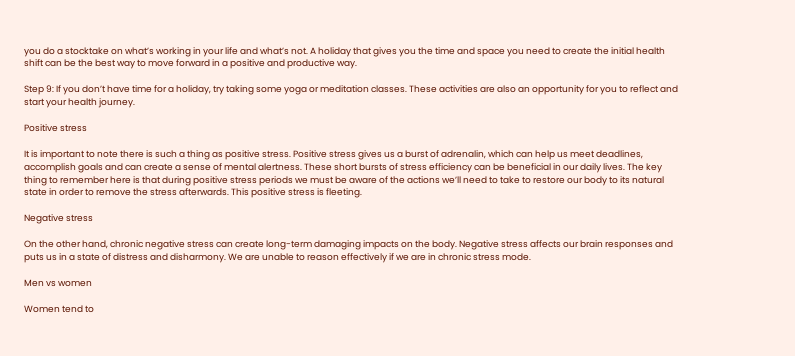you do a stocktake on what’s working in your life and what’s not. A holiday that gives you the time and space you need to create the initial health shift can be the best way to move forward in a positive and productive way.

Step 9: If you don’t have time for a holiday, try taking some yoga or meditation classes. These activities are also an opportunity for you to reflect and start your health journey.

Positive stress

It is important to note there is such a thing as positive stress. Positive stress gives us a burst of adrenalin, which can help us meet deadlines, accomplish goals and can create a sense of mental alertness. These short bursts of stress efficiency can be beneficial in our daily lives. The key thing to remember here is that during positive stress periods we must be aware of the actions we’ll need to take to restore our body to its natural state in order to remove the stress afterwards. This positive stress is fleeting.

Negative stress

On the other hand, chronic negative stress can create long-term damaging impacts on the body. Negative stress affects our brain responses and puts us in a state of distress and disharmony. We are unable to reason effectively if we are in chronic stress mode.

Men vs women

Women tend to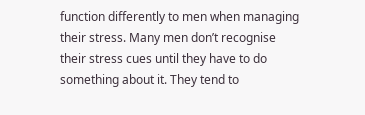function differently to men when managing their stress. Many men don’t recognise their stress cues until they have to do something about it. They tend to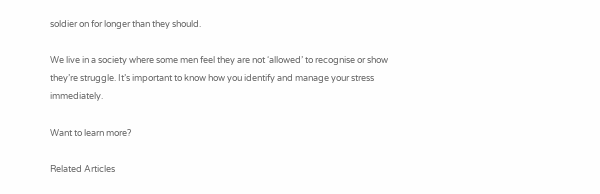soldier on for longer than they should.

We live in a society where some men feel they are not ‘allowed’ to recognise or show they’re struggle. It’s important to know how you identify and manage your stress immediately.

Want to learn more?

Related Articles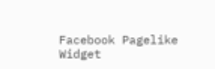Facebook Pagelike Widget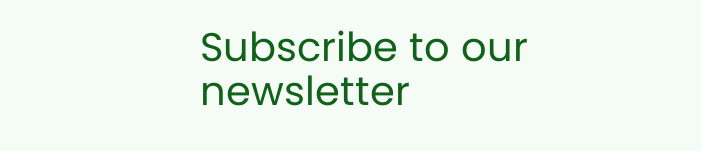Subscribe to our newsletter